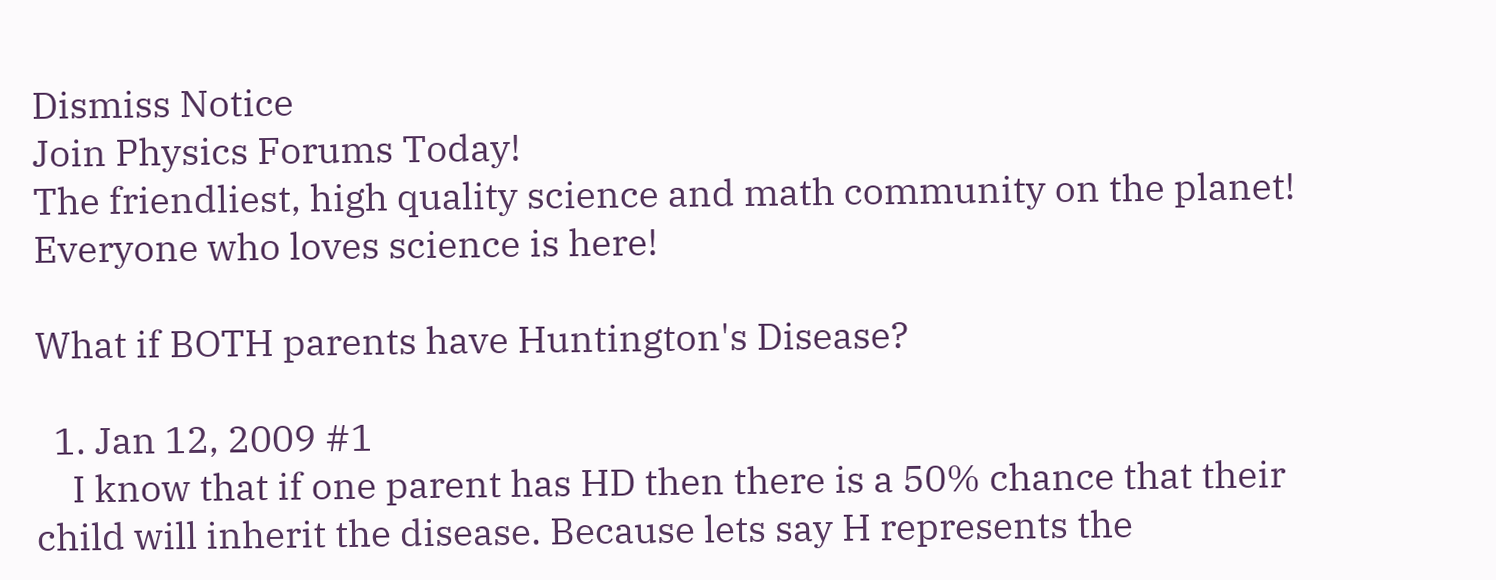Dismiss Notice
Join Physics Forums Today!
The friendliest, high quality science and math community on the planet! Everyone who loves science is here!

What if BOTH parents have Huntington's Disease?

  1. Jan 12, 2009 #1
    I know that if one parent has HD then there is a 50% chance that their child will inherit the disease. Because lets say H represents the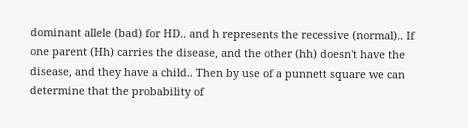dominant allele (bad) for HD.. and h represents the recessive (normal).. If one parent (Hh) carries the disease, and the other (hh) doesn't have the disease, and they have a child.. Then by use of a punnett square we can determine that the probability of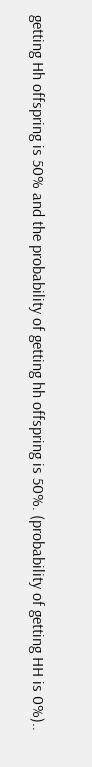getting Hh offspring is 50% and the probability of getting hh offspring is 50%. (probability of getting HH is 0%)..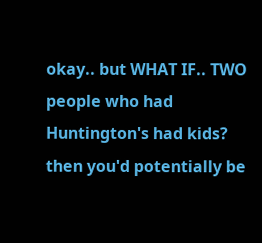okay.. but WHAT IF.. TWO people who had Huntington's had kids? then you'd potentially be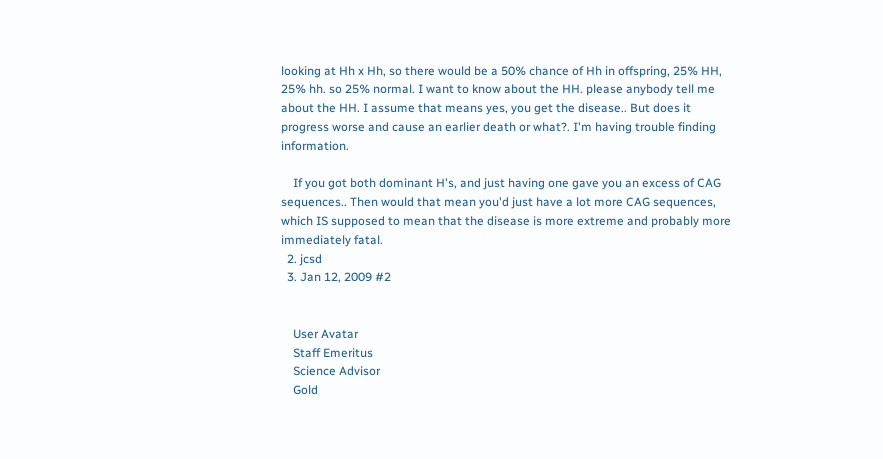looking at Hh x Hh, so there would be a 50% chance of Hh in offspring, 25% HH, 25% hh. so 25% normal. I want to know about the HH. please anybody tell me about the HH. I assume that means yes, you get the disease.. But does it progress worse and cause an earlier death or what?. I'm having trouble finding information.

    If you got both dominant H's, and just having one gave you an excess of CAG sequences.. Then would that mean you'd just have a lot more CAG sequences, which IS supposed to mean that the disease is more extreme and probably more immediately fatal.
  2. jcsd
  3. Jan 12, 2009 #2


    User Avatar
    Staff Emeritus
    Science Advisor
    Gold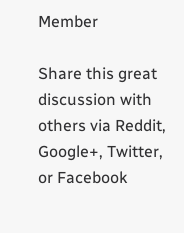Member

Share this great discussion with others via Reddit, Google+, Twitter, or Facebook